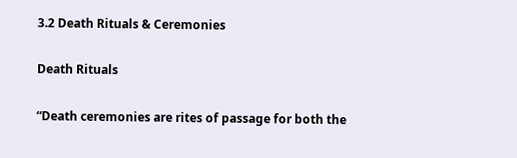3.2 Death Rituals & Ceremonies

Death Rituals

“Death ceremonies are rites of passage for both the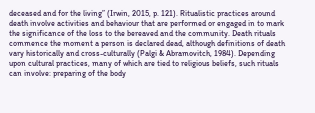deceased and for the living” (Irwin, 2015, p. 121). Ritualistic practices around death involve activities and behaviour that are performed or engaged in to mark the significance of the loss to the bereaved and the community. Death rituals commence the moment a person is declared dead, although definitions of death vary historically and cross-culturally (Palgi & Abramovitch, 1984). Depending upon cultural practices, many of which are tied to religious beliefs, such rituals can involve: preparing of the body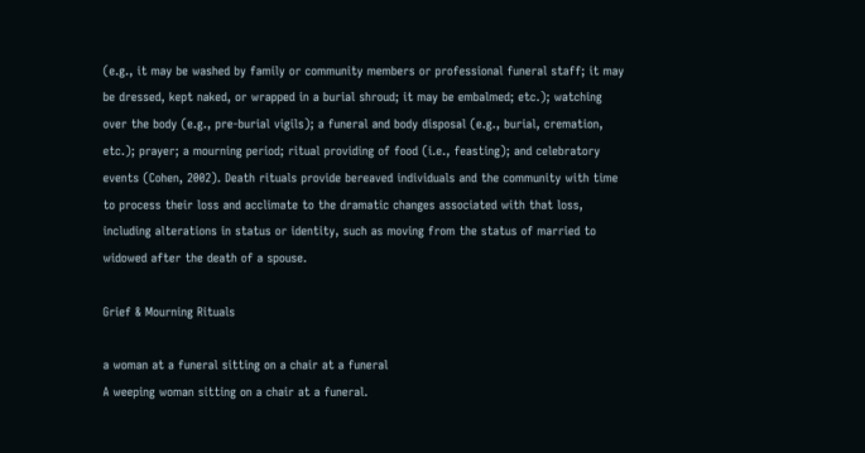(e.g., it may be washed by family or community members or professional funeral staff; it may be dressed, kept naked, or wrapped in a burial shroud; it may be embalmed; etc.); watching over the body (e.g., pre-burial vigils); a funeral and body disposal (e.g., burial, cremation, etc.); prayer; a mourning period; ritual providing of food (i.e., feasting); and celebratory events (Cohen, 2002). Death rituals provide bereaved individuals and the community with time to process their loss and acclimate to the dramatic changes associated with that loss, including alterations in status or identity, such as moving from the status of married to widowed after the death of a spouse.

Grief & Mourning Rituals

a woman at a funeral sitting on a chair at a funeral
A weeping woman sitting on a chair at a funeral.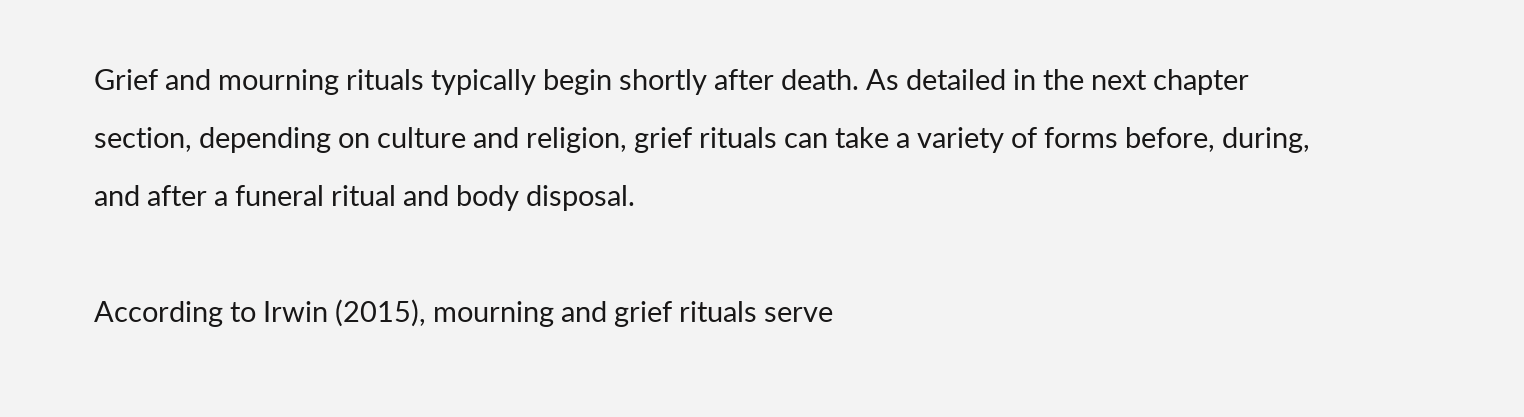Grief and mourning rituals typically begin shortly after death. As detailed in the next chapter section, depending on culture and religion, grief rituals can take a variety of forms before, during, and after a funeral ritual and body disposal.

According to Irwin (2015), mourning and grief rituals serve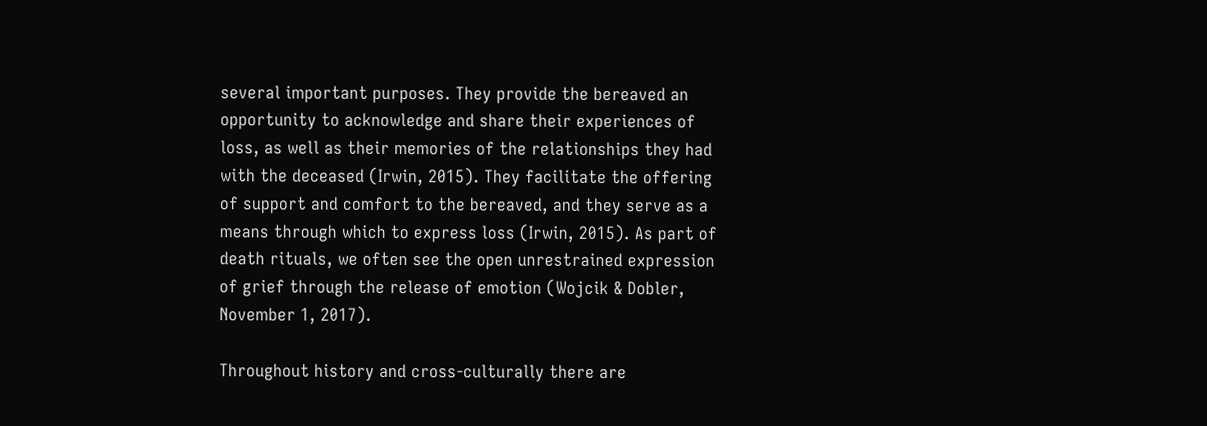several important purposes. They provide the bereaved an opportunity to acknowledge and share their experiences of loss, as well as their memories of the relationships they had with the deceased (Irwin, 2015). They facilitate the offering of support and comfort to the bereaved, and they serve as a means through which to express loss (Irwin, 2015). As part of death rituals, we often see the open unrestrained expression of grief through the release of emotion (Wojcik & Dobler, November 1, 2017).

Throughout history and cross-culturally there are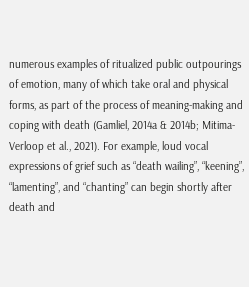numerous examples of ritualized public outpourings of emotion, many of which take oral and physical forms, as part of the process of meaning-making and coping with death (Gamliel, 2014a & 2014b; Mitima-Verloop et al., 2021). For example, loud vocal expressions of grief such as “death wailing”, “keening”, “lamenting”, and “chanting” can begin shortly after death and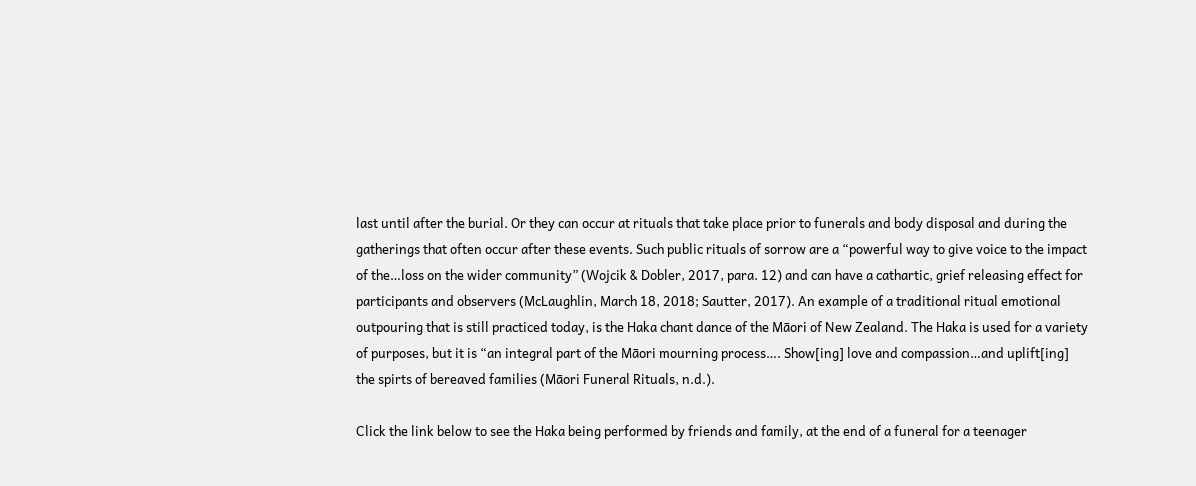last until after the burial. Or they can occur at rituals that take place prior to funerals and body disposal and during the gatherings that often occur after these events. Such public rituals of sorrow are a “powerful way to give voice to the impact of the…loss on the wider community” (Wojcik & Dobler, 2017, para. 12) and can have a cathartic, grief releasing effect for participants and observers (McLaughlin, March 18, 2018; Sautter, 2017). An example of a traditional ritual emotional outpouring that is still practiced today, is the Haka chant dance of the Māori of New Zealand. The Haka is used for a variety of purposes, but it is “an integral part of the Māori mourning process…. Show[ing] love and compassion…and uplift[ing] the spirts of bereaved families (Māori Funeral Rituals, n.d.).

Click the link below to see the Haka being performed by friends and family, at the end of a funeral for a teenager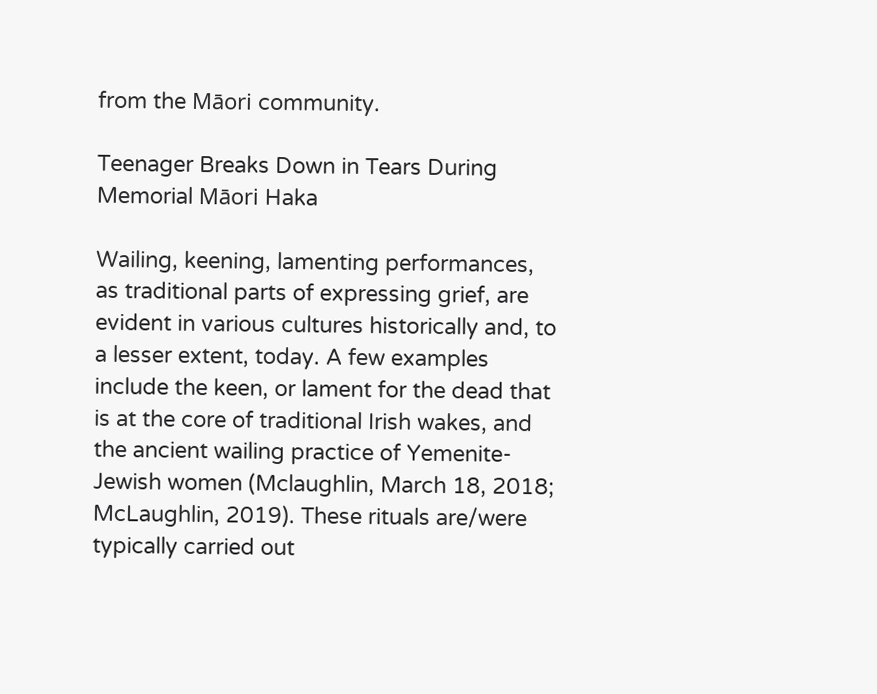from the Māori community.

Teenager Breaks Down in Tears During Memorial Māori Haka

Wailing, keening, lamenting performances, as traditional parts of expressing grief, are evident in various cultures historically and, to a lesser extent, today. A few examples include the keen, or lament for the dead that is at the core of traditional Irish wakes, and the ancient wailing practice of Yemenite-Jewish women (Mclaughlin, March 18, 2018; McLaughlin, 2019). These rituals are/were typically carried out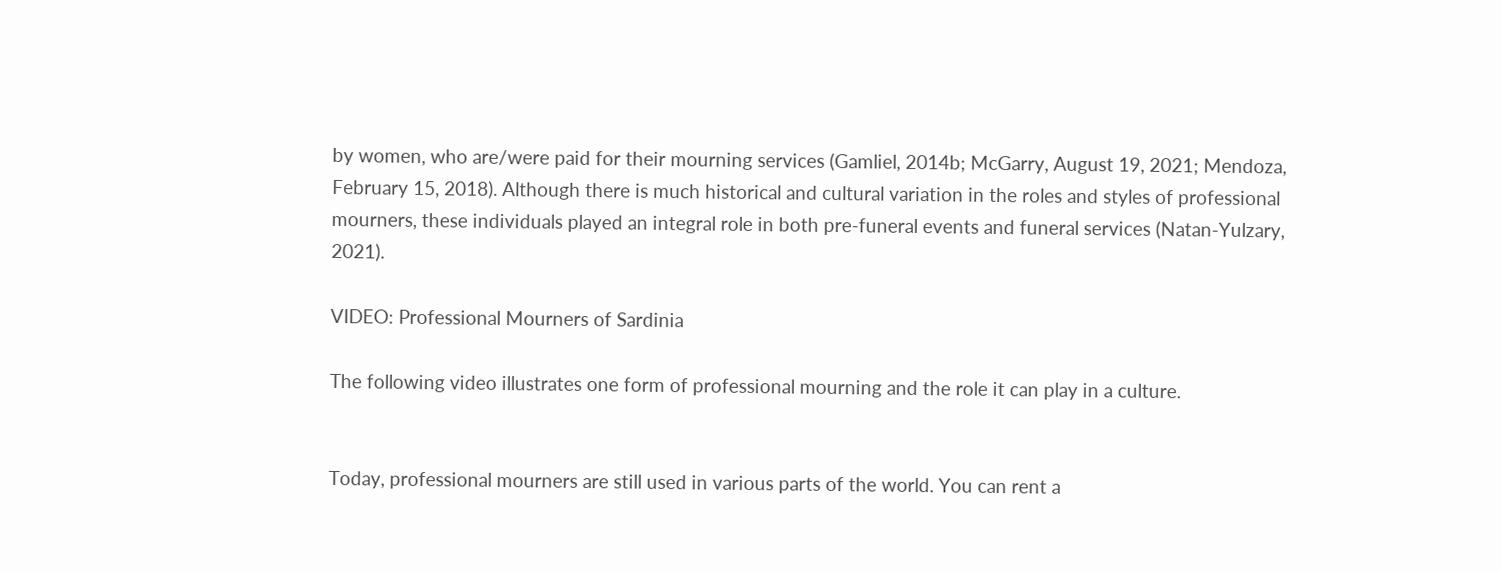by women, who are/were paid for their mourning services (Gamliel, 2014b; McGarry, August 19, 2021; Mendoza, February 15, 2018). Although there is much historical and cultural variation in the roles and styles of professional mourners, these individuals played an integral role in both pre-funeral events and funeral services (Natan-Yulzary, 2021).

VIDEO: Professional Mourners of Sardinia

The following video illustrates one form of professional mourning and the role it can play in a culture.


Today, professional mourners are still used in various parts of the world. You can rent a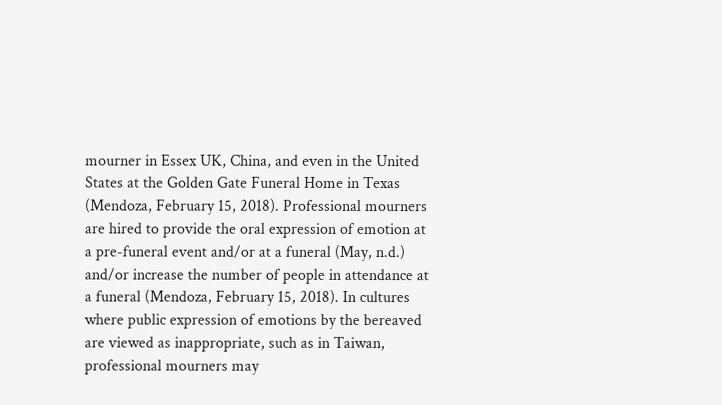mourner in Essex UK, China, and even in the United States at the Golden Gate Funeral Home in Texas (Mendoza, February 15, 2018). Professional mourners are hired to provide the oral expression of emotion at a pre-funeral event and/or at a funeral (May, n.d.) and/or increase the number of people in attendance at a funeral (Mendoza, February 15, 2018). In cultures where public expression of emotions by the bereaved are viewed as inappropriate, such as in Taiwan, professional mourners may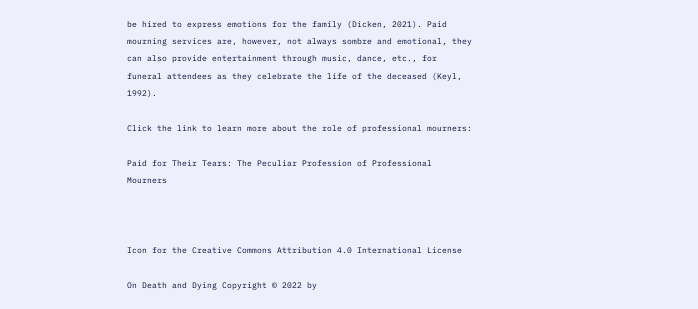be hired to express emotions for the family (Dicken, 2021). Paid mourning services are, however, not always sombre and emotional, they can also provide entertainment through music, dance, etc., for funeral attendees as they celebrate the life of the deceased (Keyl, 1992).

Click the link to learn more about the role of professional mourners:

Paid for Their Tears: The Peculiar Profession of Professional Mourners



Icon for the Creative Commons Attribution 4.0 International License

On Death and Dying Copyright © 2022 by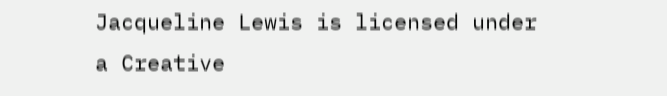Jacqueline Lewis is licensed under a Creative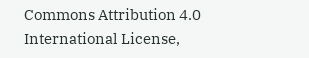Commons Attribution 4.0 International License,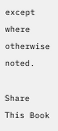except where otherwise noted.

Share This Book